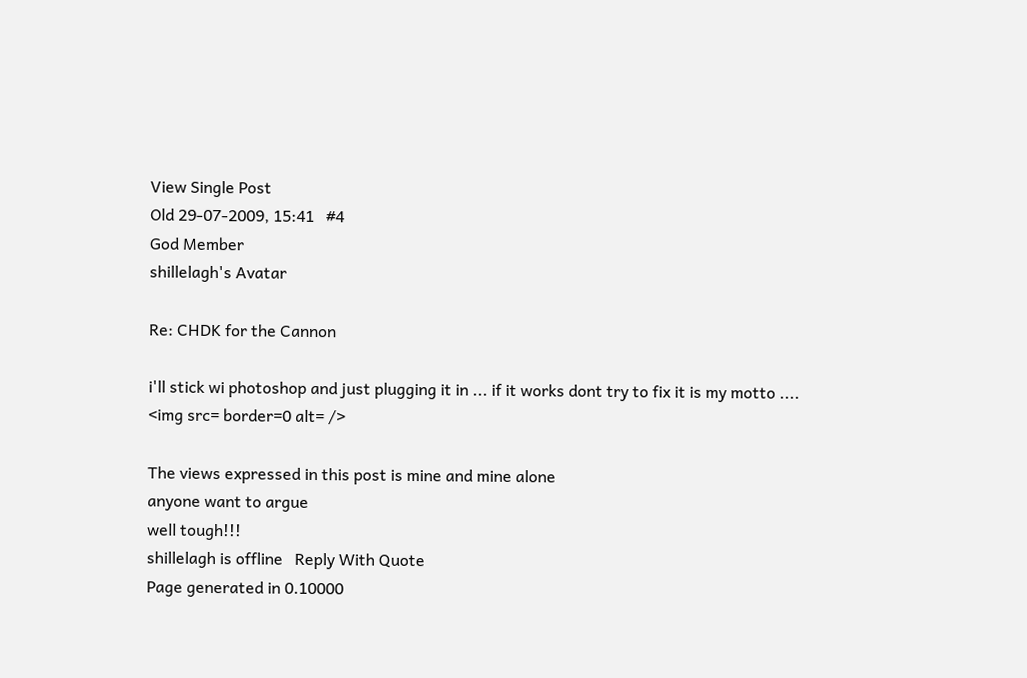View Single Post
Old 29-07-2009, 15:41   #4
God Member
shillelagh's Avatar

Re: CHDK for the Cannon

i'll stick wi photoshop and just plugging it in ... if it works dont try to fix it is my motto ....
<img src= border=0 alt= />

The views expressed in this post is mine and mine alone
anyone want to argue
well tough!!!
shillelagh is offline   Reply With Quote
Page generated in 0.10000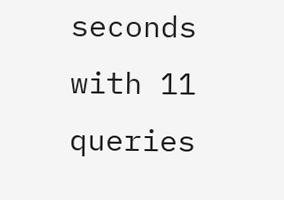seconds with 11 queries